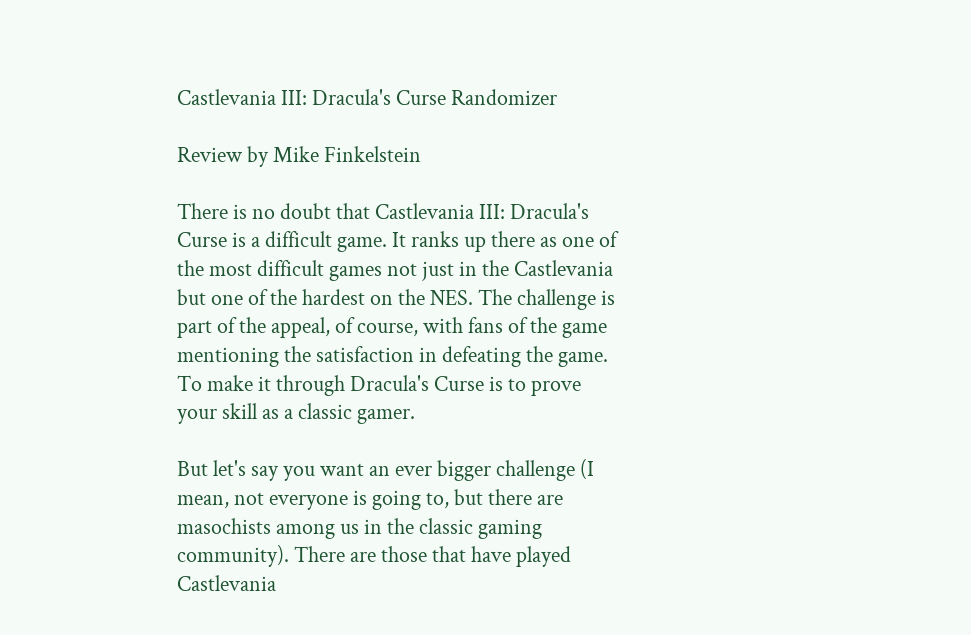Castlevania III: Dracula's Curse Randomizer

Review by Mike Finkelstein

There is no doubt that Castlevania III: Dracula's Curse is a difficult game. It ranks up there as one of the most difficult games not just in the Castlevania but one of the hardest on the NES. The challenge is part of the appeal, of course, with fans of the game mentioning the satisfaction in defeating the game. To make it through Dracula's Curse is to prove your skill as a classic gamer.

But let's say you want an ever bigger challenge (I mean, not everyone is going to, but there are masochists among us in the classic gaming community). There are those that have played Castlevania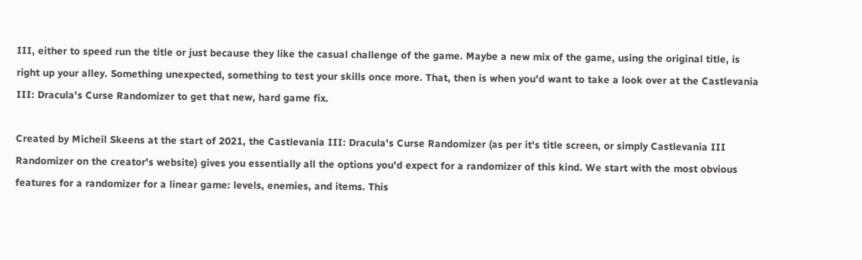III, either to speed run the title or just because they like the casual challenge of the game. Maybe a new mix of the game, using the original title, is right up your alley. Something unexpected, something to test your skills once more. That, then is when you'd want to take a look over at the Castlevania III: Dracula's Curse Randomizer to get that new, hard game fix.

Created by Micheil Skeens at the start of 2021, the Castlevania III: Dracula's Curse Randomizer (as per it's title screen, or simply Castlevania III Randomizer on the creator's website) gives you essentially all the options you'd expect for a randomizer of this kind. We start with the most obvious features for a randomizer for a linear game: levels, enemies, and items. This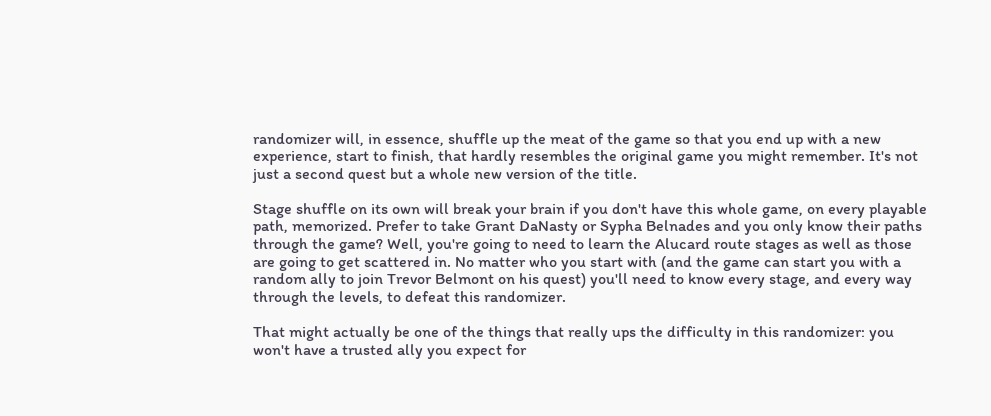randomizer will, in essence, shuffle up the meat of the game so that you end up with a new experience, start to finish, that hardly resembles the original game you might remember. It's not just a second quest but a whole new version of the title.

Stage shuffle on its own will break your brain if you don't have this whole game, on every playable path, memorized. Prefer to take Grant DaNasty or Sypha Belnades and you only know their paths through the game? Well, you're going to need to learn the Alucard route stages as well as those are going to get scattered in. No matter who you start with (and the game can start you with a random ally to join Trevor Belmont on his quest) you'll need to know every stage, and every way through the levels, to defeat this randomizer.

That might actually be one of the things that really ups the difficulty in this randomizer: you won't have a trusted ally you expect for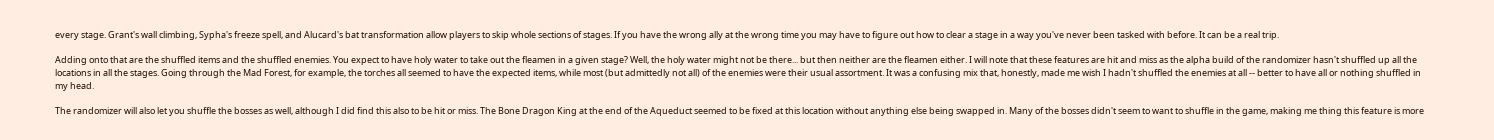every stage. Grant's wall climbing, Sypha's freeze spell, and Alucard's bat transformation allow players to skip whole sections of stages. If you have the wrong ally at the wrong time you may have to figure out how to clear a stage in a way you've never been tasked with before. It can be a real trip.

Adding onto that are the shuffled items and the shuffled enemies. You expect to have holy water to take out the fleamen in a given stage? Well, the holy water might not be there... but then neither are the fleamen either. I will note that these features are hit and miss as the alpha build of the randomizer hasn't shuffled up all the locations in all the stages. Going through the Mad Forest, for example, the torches all seemed to have the expected items, while most (but admittedly not all) of the enemies were their usual assortment. It was a confusing mix that, honestly, made me wish I hadn't shuffled the enemies at all -- better to have all or nothing shuffled in my head.

The randomizer will also let you shuffle the bosses as well, although I did find this also to be hit or miss. The Bone Dragon King at the end of the Aqueduct seemed to be fixed at this location without anything else being swapped in. Many of the bosses didn't seem to want to shuffle in the game, making me thing this feature is more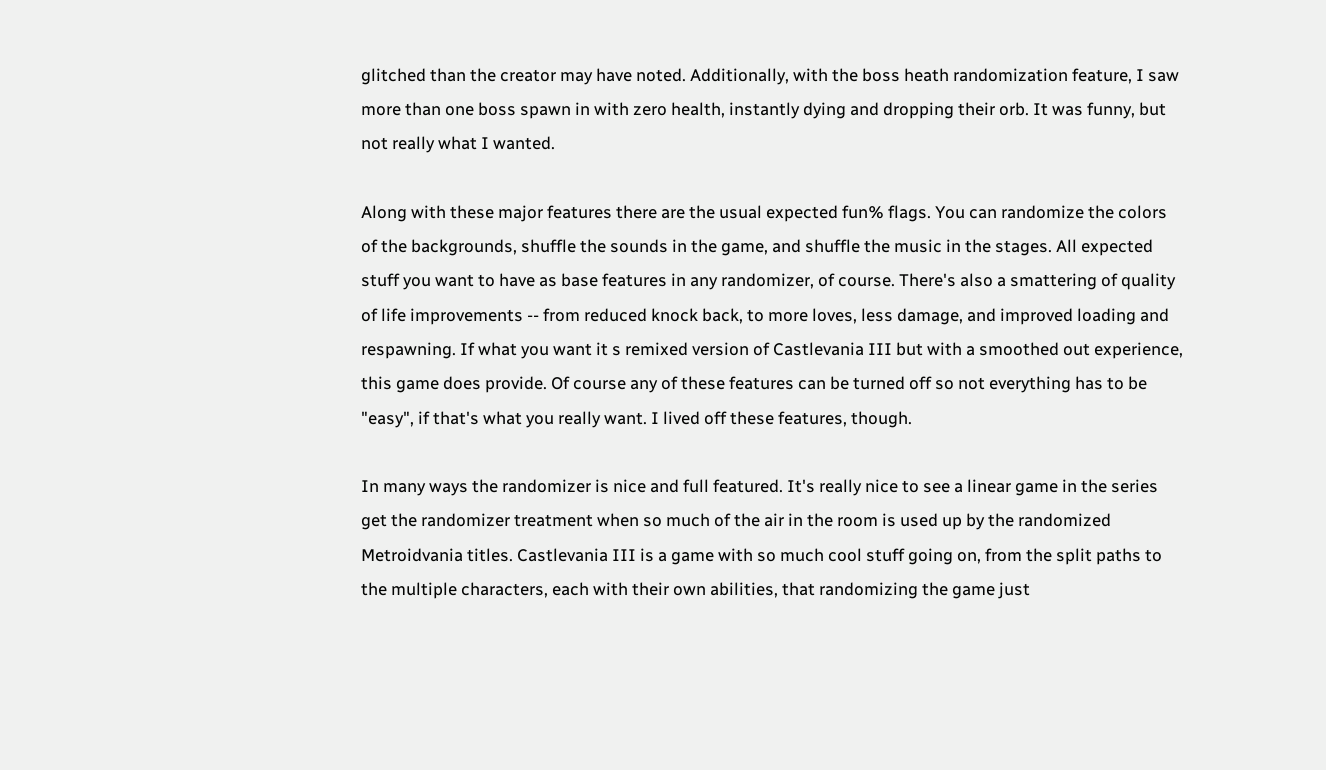glitched than the creator may have noted. Additionally, with the boss heath randomization feature, I saw more than one boss spawn in with zero health, instantly dying and dropping their orb. It was funny, but not really what I wanted.

Along with these major features there are the usual expected fun% flags. You can randomize the colors of the backgrounds, shuffle the sounds in the game, and shuffle the music in the stages. All expected stuff you want to have as base features in any randomizer, of course. There's also a smattering of quality of life improvements -- from reduced knock back, to more loves, less damage, and improved loading and respawning. If what you want it s remixed version of Castlevania III but with a smoothed out experience, this game does provide. Of course any of these features can be turned off so not everything has to be "easy", if that's what you really want. I lived off these features, though.

In many ways the randomizer is nice and full featured. It's really nice to see a linear game in the series get the randomizer treatment when so much of the air in the room is used up by the randomized Metroidvania titles. Castlevania III is a game with so much cool stuff going on, from the split paths to the multiple characters, each with their own abilities, that randomizing the game just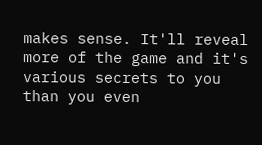makes sense. It'll reveal more of the game and it's various secrets to you than you even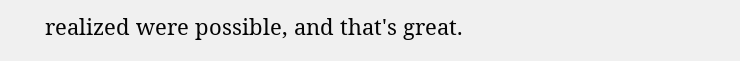realized were possible, and that's great.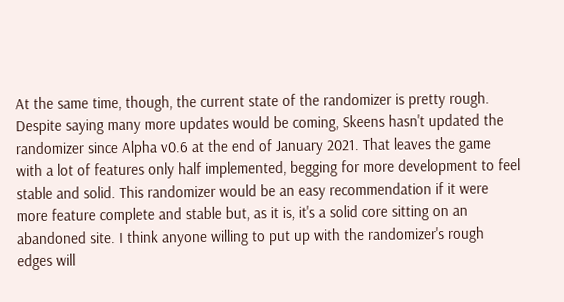At the same time, though, the current state of the randomizer is pretty rough. Despite saying many more updates would be coming, Skeens hasn't updated the randomizer since Alpha v0.6 at the end of January 2021. That leaves the game with a lot of features only half implemented, begging for more development to feel stable and solid. This randomizer would be an easy recommendation if it were more feature complete and stable but, as it is, it's a solid core sitting on an abandoned site. I think anyone willing to put up with the randomizer's rough edges will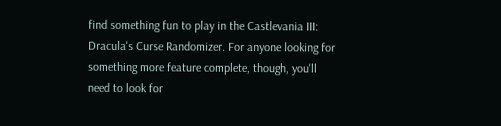find something fun to play in the Castlevania III: Dracula's Curse Randomizer. For anyone looking for something more feature complete, though, you'll need to look for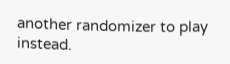another randomizer to play instead.